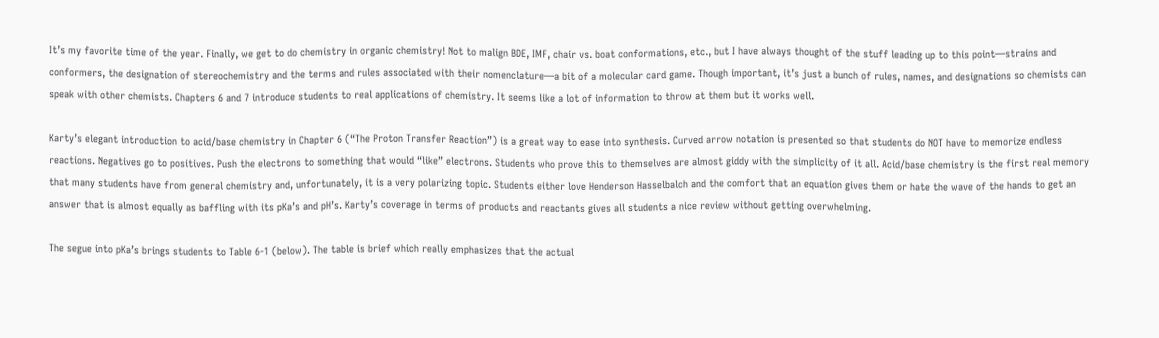It’s my favorite time of the year. Finally, we get to do chemistry in organic chemistry! Not to malign BDE, IMF, chair vs. boat conformations, etc., but I have always thought of the stuff leading up to this point—strains and conformers, the designation of stereochemistry and the terms and rules associated with their nomenclature—a bit of a molecular card game. Though important, it’s just a bunch of rules, names, and designations so chemists can speak with other chemists. Chapters 6 and 7 introduce students to real applications of chemistry. It seems like a lot of information to throw at them but it works well.

Karty’s elegant introduction to acid/base chemistry in Chapter 6 (“The Proton Transfer Reaction”) is a great way to ease into synthesis. Curved arrow notation is presented so that students do NOT have to memorize endless reactions. Negatives go to positives. Push the electrons to something that would “like” electrons. Students who prove this to themselves are almost giddy with the simplicity of it all. Acid/base chemistry is the first real memory that many students have from general chemistry and, unfortunately, it is a very polarizing topic. Students either love Henderson Hasselbalch and the comfort that an equation gives them or hate the wave of the hands to get an answer that is almost equally as baffling with its pKa’s and pH’s. Karty’s coverage in terms of products and reactants gives all students a nice review without getting overwhelming.

The segue into pKa’s brings students to Table 6-1 (below). The table is brief which really emphasizes that the actual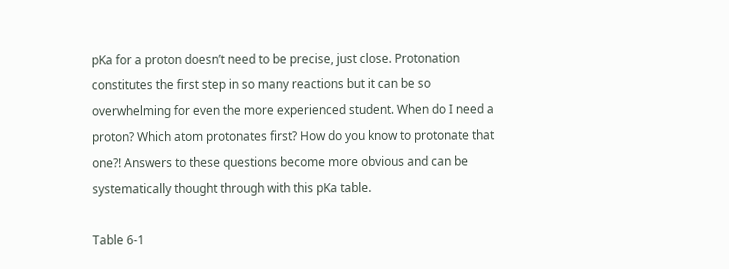pKa for a proton doesn’t need to be precise, just close. Protonation constitutes the first step in so many reactions but it can be so overwhelming for even the more experienced student. When do I need a proton? Which atom protonates first? How do you know to protonate that one?! Answers to these questions become more obvious and can be systematically thought through with this pKa table.

Table 6-1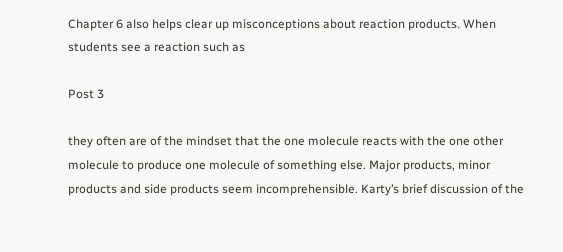Chapter 6 also helps clear up misconceptions about reaction products. When students see a reaction such as

Post 3

they often are of the mindset that the one molecule reacts with the one other molecule to produce one molecule of something else. Major products, minor products and side products seem incomprehensible. Karty’s brief discussion of the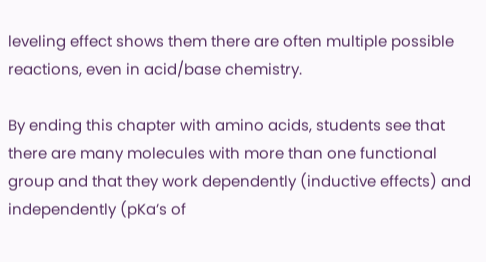leveling effect shows them there are often multiple possible reactions, even in acid/base chemistry.

By ending this chapter with amino acids, students see that there are many molecules with more than one functional group and that they work dependently (inductive effects) and independently (pKa’s of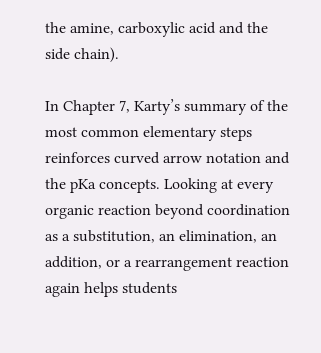the amine, carboxylic acid and the side chain).

In Chapter 7, Karty’s summary of the most common elementary steps reinforces curved arrow notation and the pKa concepts. Looking at every organic reaction beyond coordination as a substitution, an elimination, an addition, or a rearrangement reaction again helps students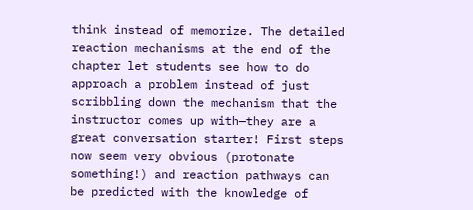think instead of memorize. The detailed reaction mechanisms at the end of the chapter let students see how to do approach a problem instead of just scribbling down the mechanism that the instructor comes up with—they are a great conversation starter! First steps now seem very obvious (protonate something!) and reaction pathways can be predicted with the knowledge of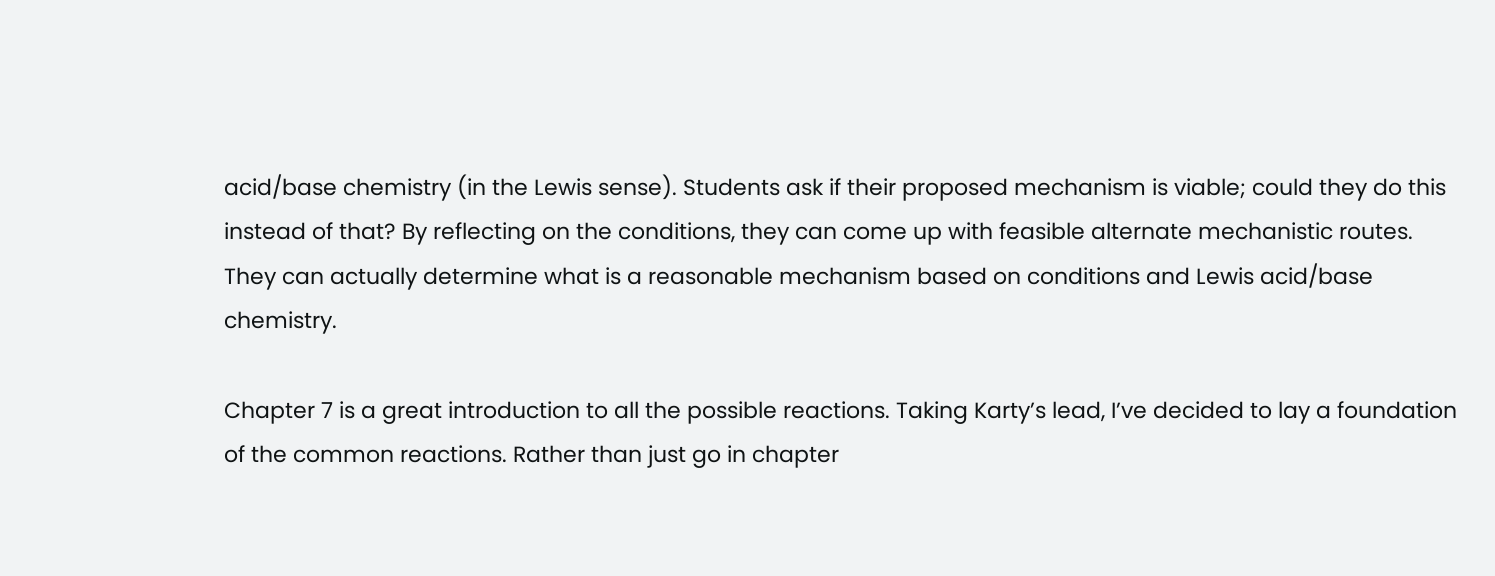acid/base chemistry (in the Lewis sense). Students ask if their proposed mechanism is viable; could they do this instead of that? By reflecting on the conditions, they can come up with feasible alternate mechanistic routes. They can actually determine what is a reasonable mechanism based on conditions and Lewis acid/base chemistry.

Chapter 7 is a great introduction to all the possible reactions. Taking Karty’s lead, I’ve decided to lay a foundation of the common reactions. Rather than just go in chapter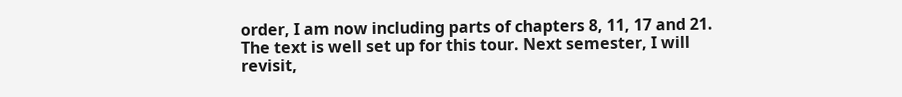order, I am now including parts of chapters 8, 11, 17 and 21. The text is well set up for this tour. Next semester, I will revisit,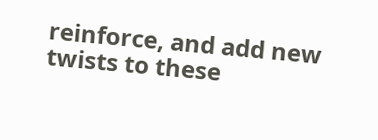reinforce, and add new twists to these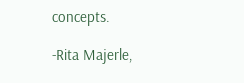concepts.

-Rita Majerle,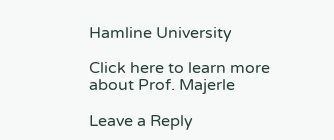Hamline University

Click here to learn more about Prof. Majerle

Leave a Reply